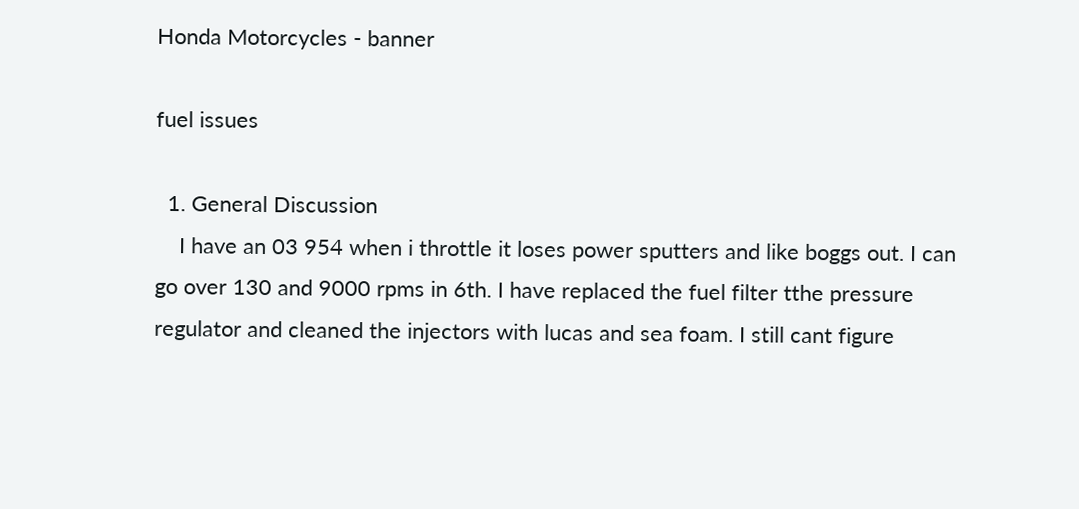Honda Motorcycles - banner

fuel issues

  1. General Discussion
    I have an 03 954 when i throttle it loses power sputters and like boggs out. I can go over 130 and 9000 rpms in 6th. I have replaced the fuel filter tthe pressure regulator and cleaned the injectors with lucas and sea foam. I still cant figure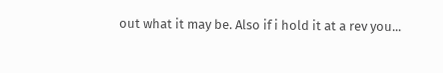out what it may be. Also if i hold it at a rev you...